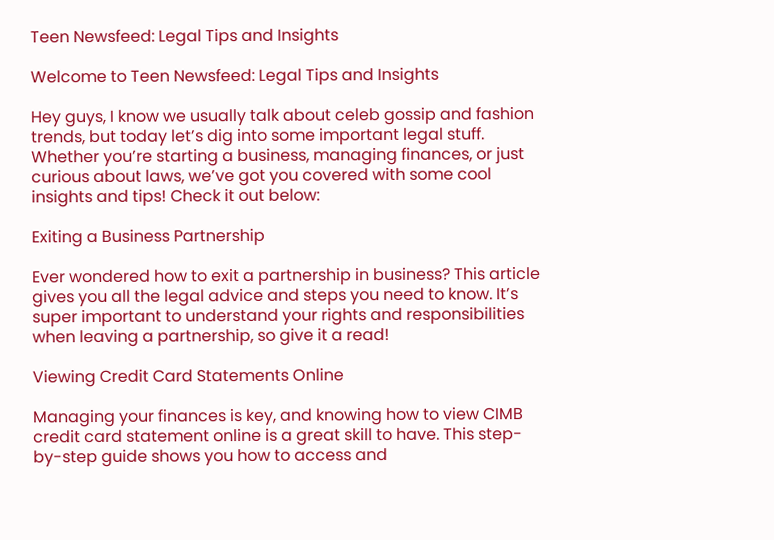Teen Newsfeed: Legal Tips and Insights

Welcome to Teen Newsfeed: Legal Tips and Insights

Hey guys, I know we usually talk about celeb gossip and fashion trends, but today let’s dig into some important legal stuff. Whether you’re starting a business, managing finances, or just curious about laws, we’ve got you covered with some cool insights and tips! Check it out below:

Exiting a Business Partnership

Ever wondered how to exit a partnership in business? This article gives you all the legal advice and steps you need to know. It’s super important to understand your rights and responsibilities when leaving a partnership, so give it a read!

Viewing Credit Card Statements Online

Managing your finances is key, and knowing how to view CIMB credit card statement online is a great skill to have. This step-by-step guide shows you how to access and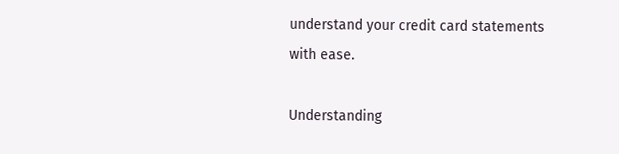understand your credit card statements with ease.

Understanding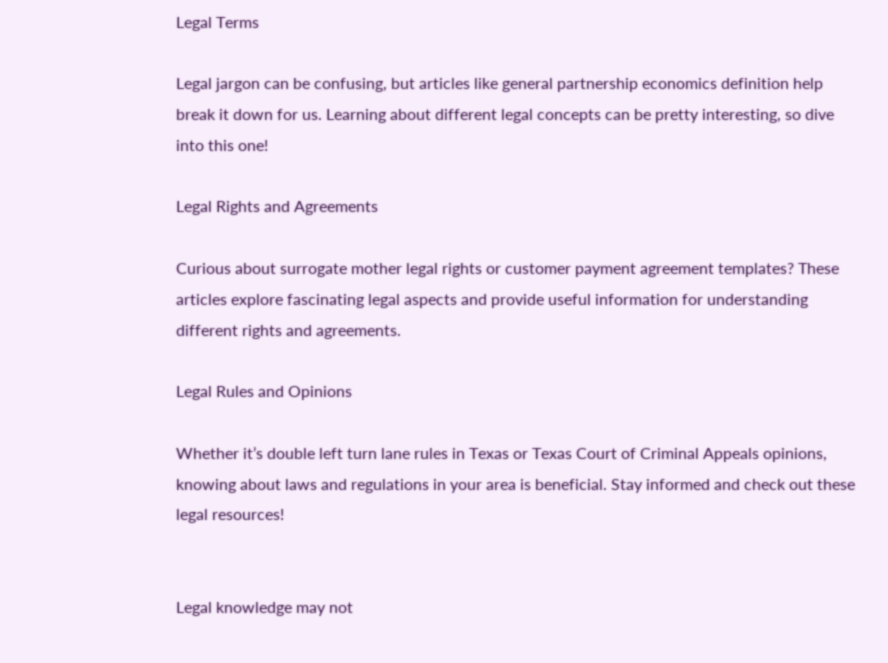Legal Terms

Legal jargon can be confusing, but articles like general partnership economics definition help break it down for us. Learning about different legal concepts can be pretty interesting, so dive into this one!

Legal Rights and Agreements

Curious about surrogate mother legal rights or customer payment agreement templates? These articles explore fascinating legal aspects and provide useful information for understanding different rights and agreements.

Legal Rules and Opinions

Whether it’s double left turn lane rules in Texas or Texas Court of Criminal Appeals opinions, knowing about laws and regulations in your area is beneficial. Stay informed and check out these legal resources!


Legal knowledge may not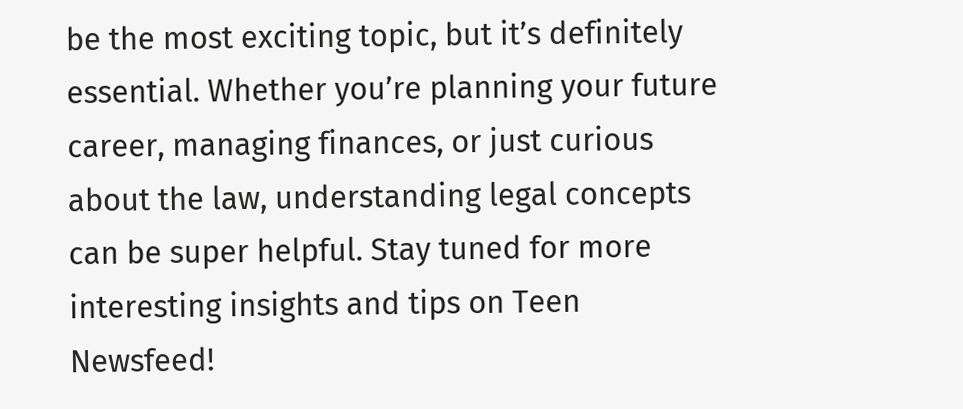be the most exciting topic, but it’s definitely essential. Whether you’re planning your future career, managing finances, or just curious about the law, understanding legal concepts can be super helpful. Stay tuned for more interesting insights and tips on Teen Newsfeed!